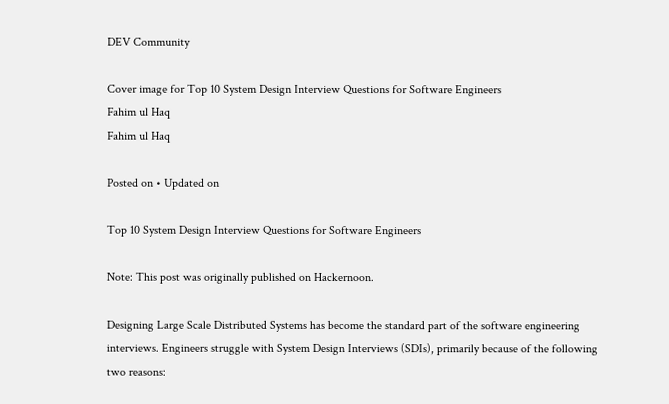DEV Community

Cover image for Top 10 System Design Interview Questions for Software Engineers
Fahim ul Haq
Fahim ul Haq

Posted on • Updated on

Top 10 System Design Interview Questions for Software Engineers

Note: This post was originally published on Hackernoon.

Designing Large Scale Distributed Systems has become the standard part of the software engineering interviews. Engineers struggle with System Design Interviews (SDIs), primarily because of the following two reasons: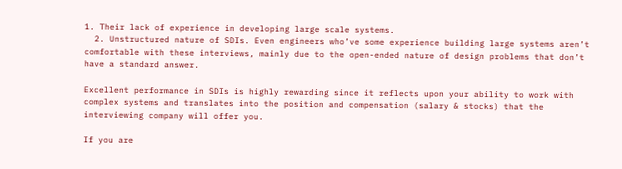1. Their lack of experience in developing large scale systems.
  2. Unstructured nature of SDIs. Even engineers who’ve some experience building large systems aren’t comfortable with these interviews, mainly due to the open-ended nature of design problems that don’t have a standard answer.

Excellent performance in SDIs is highly rewarding since it reflects upon your ability to work with complex systems and translates into the position and compensation (salary & stocks) that the interviewing company will offer you.

If you are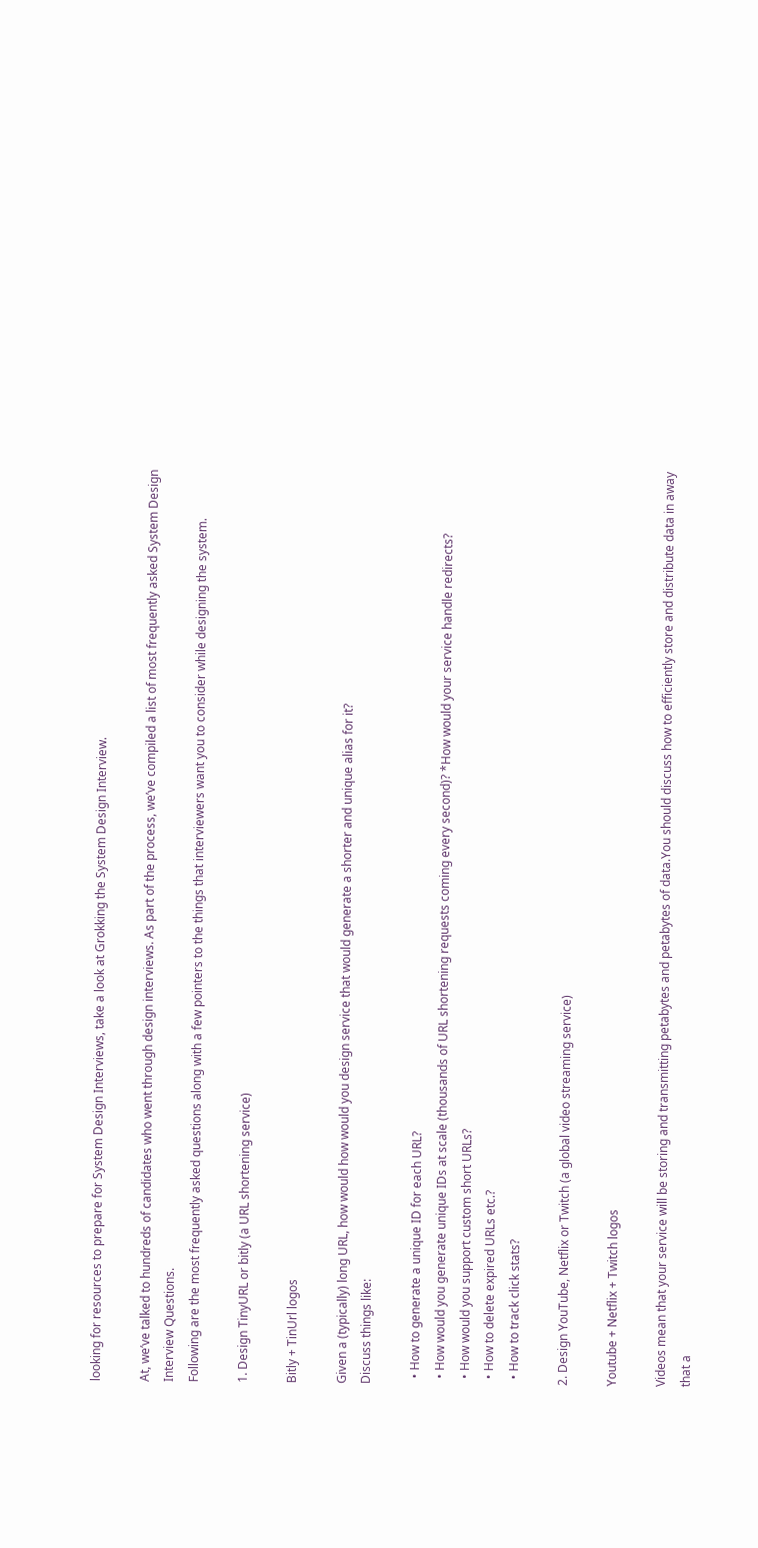looking for resources to prepare for System Design Interviews, take a look at Grokking the System Design Interview.

At, we’ve talked to hundreds of candidates who went through design interviews. As part of the process, we’ve compiled a list of most frequently asked System Design Interview Questions.
Following are the most frequently asked questions along with a few pointers to the things that interviewers want you to consider while designing the system.

1. Design TinyURL or bitly (a URL shortening service)

Bitly + TinUrl logos

Given a (typically) long URL, how would how would you design service that would generate a shorter and unique alias for it?
Discuss things like:

  • How to generate a unique ID for each URL?
  • How would you generate unique IDs at scale (thousands of URL shortening requests coming every second)? *How would your service handle redirects?
  • How would you support custom short URLs?
  • How to delete expired URLs etc.?
  • How to track click stats?

2. Design YouTube, Netflix or Twitch (a global video streaming service)

Youtube + Netflix + Twitch logos

Videos mean that your service will be storing and transmitting petabytes and petabytes of data.You should discuss how to efficiently store and distribute data in away that a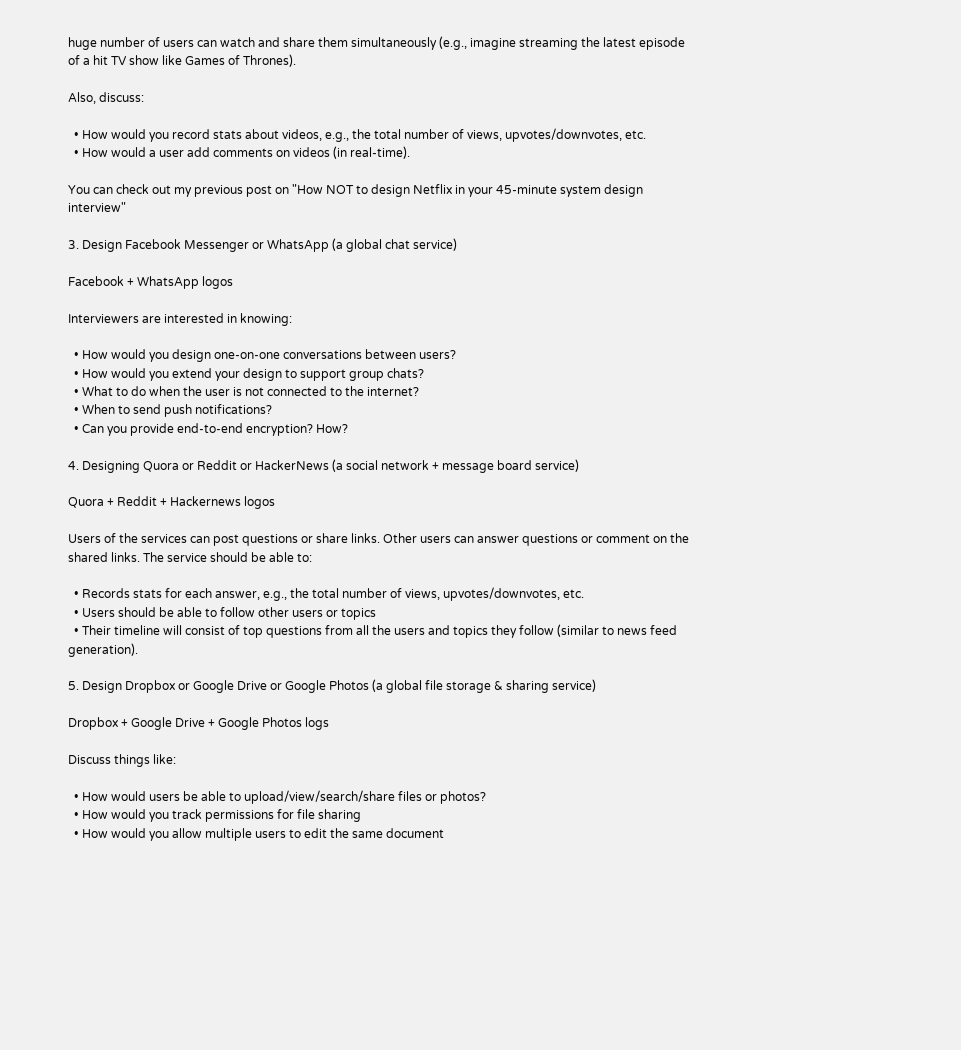huge number of users can watch and share them simultaneously (e.g., imagine streaming the latest episode of a hit TV show like Games of Thrones).

Also, discuss:

  • How would you record stats about videos, e.g., the total number of views, upvotes/downvotes, etc.
  • How would a user add comments on videos (in real-time).

You can check out my previous post on "How NOT to design Netflix in your 45-minute system design interview"

3. Design Facebook Messenger or WhatsApp (a global chat service)

Facebook + WhatsApp logos

Interviewers are interested in knowing:

  • How would you design one-on-one conversations between users?
  • How would you extend your design to support group chats?
  • What to do when the user is not connected to the internet?
  • When to send push notifications?
  • Can you provide end-to-end encryption? How?

4. Designing Quora or Reddit or HackerNews (a social network + message board service)

Quora + Reddit + Hackernews logos

Users of the services can post questions or share links. Other users can answer questions or comment on the shared links. The service should be able to:

  • Records stats for each answer, e.g., the total number of views, upvotes/downvotes, etc.
  • Users should be able to follow other users or topics
  • Their timeline will consist of top questions from all the users and topics they follow (similar to news feed generation).

5. Design Dropbox or Google Drive or Google Photos (a global file storage & sharing service)

Dropbox + Google Drive + Google Photos logs

Discuss things like:

  • How would users be able to upload/view/search/share files or photos?
  • How would you track permissions for file sharing
  • How would you allow multiple users to edit the same document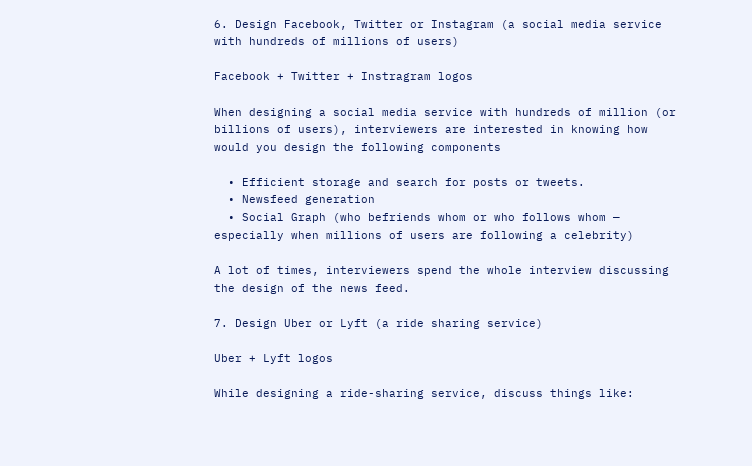6. Design Facebook, Twitter or Instagram (a social media service with hundreds of millions of users)

Facebook + Twitter + Instragram logos

When designing a social media service with hundreds of million (or billions of users), interviewers are interested in knowing how would you design the following components

  • Efficient storage and search for posts or tweets.
  • Newsfeed generation
  • Social Graph (who befriends whom or who follows whom — especially when millions of users are following a celebrity)

A lot of times, interviewers spend the whole interview discussing the design of the news feed.

7. Design Uber or Lyft (a ride sharing service)

Uber + Lyft logos

While designing a ride-sharing service, discuss things like: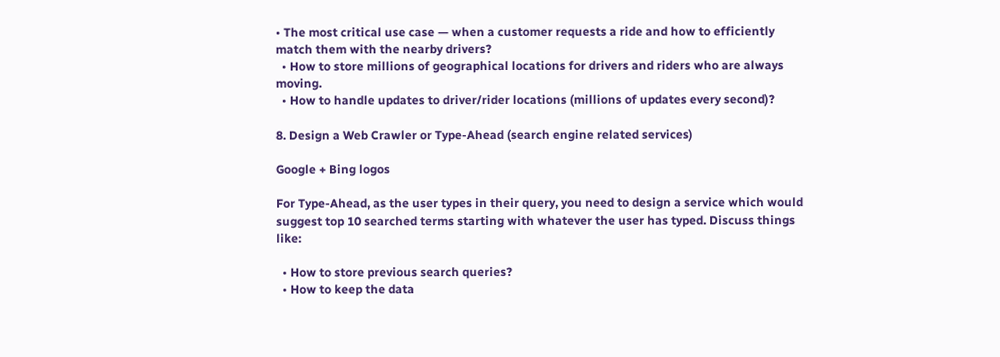• The most critical use case — when a customer requests a ride and how to efficiently match them with the nearby drivers?
  • How to store millions of geographical locations for drivers and riders who are always moving.
  • How to handle updates to driver/rider locations (millions of updates every second)?

8. Design a Web Crawler or Type-Ahead (search engine related services)

Google + Bing logos

For Type-Ahead, as the user types in their query, you need to design a service which would suggest top 10 searched terms starting with whatever the user has typed. Discuss things like:

  • How to store previous search queries?
  • How to keep the data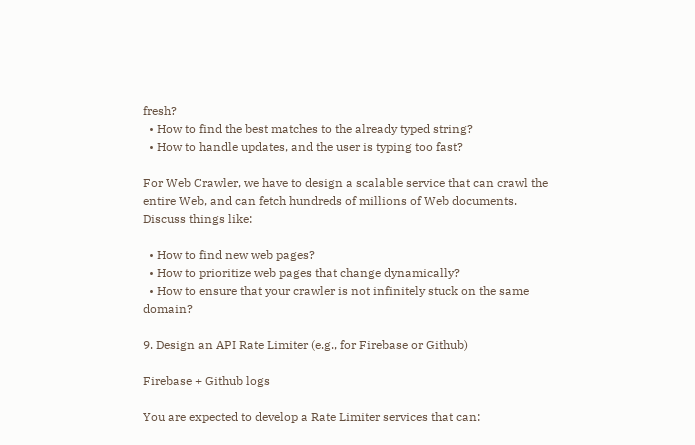fresh?
  • How to find the best matches to the already typed string?
  • How to handle updates, and the user is typing too fast?

For Web Crawler, we have to design a scalable service that can crawl the entire Web, and can fetch hundreds of millions of Web documents. Discuss things like:

  • How to find new web pages?
  • How to prioritize web pages that change dynamically?
  • How to ensure that your crawler is not infinitely stuck on the same domain?

9. Design an API Rate Limiter (e.g., for Firebase or Github)

Firebase + Github logs

You are expected to develop a Rate Limiter services that can: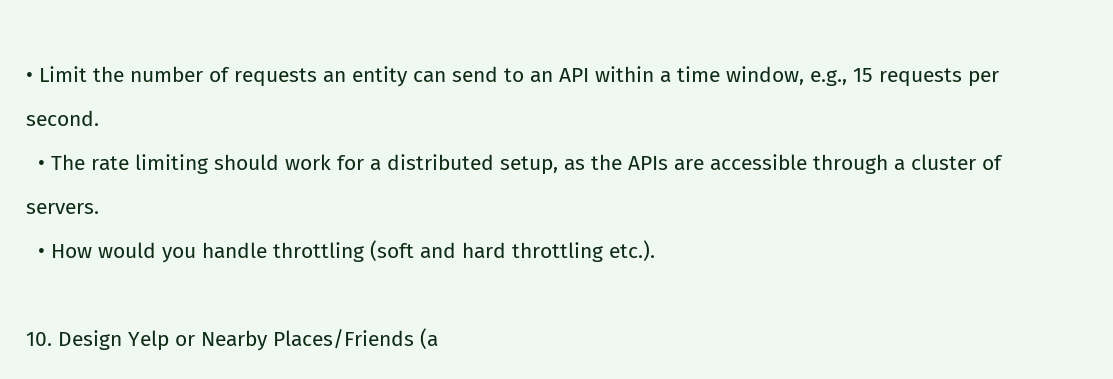• Limit the number of requests an entity can send to an API within a time window, e.g., 15 requests per second.
  • The rate limiting should work for a distributed setup, as the APIs are accessible through a cluster of servers.
  • How would you handle throttling (soft and hard throttling etc.).

10. Design Yelp or Nearby Places/Friends (a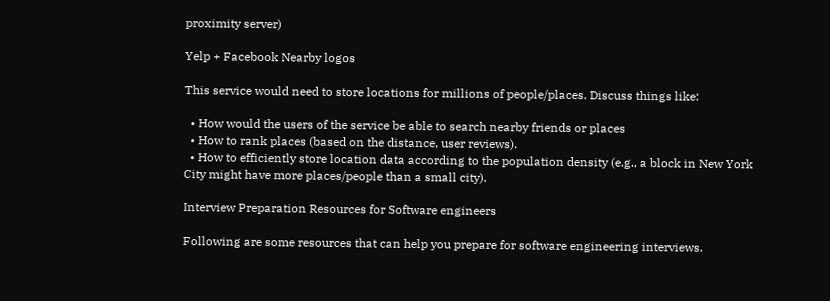proximity server)

Yelp + Facebook Nearby logos

This service would need to store locations for millions of people/places. Discuss things like:

  • How would the users of the service be able to search nearby friends or places
  • How to rank places (based on the distance, user reviews).
  • How to efficiently store location data according to the population density (e.g., a block in New York City might have more places/people than a small city).

Interview Preparation Resources for Software engineers

Following are some resources that can help you prepare for software engineering interviews.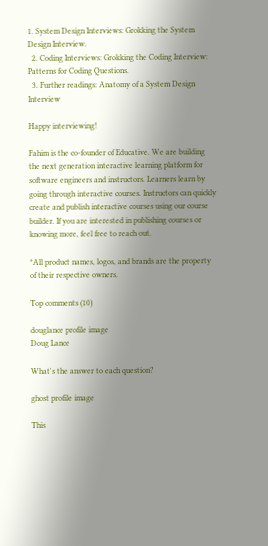1. System Design Interviews: Grokking the System Design Interview.
  2. Coding Interviews: Grokking the Coding Interview: Patterns for Coding Questions.
  3. Further readings: Anatomy of a System Design Interview

Happy interviewing!

Fahim is the co-founder of Educative. We are building the next generation interactive learning platform for software engineers and instructors. Learners learn by going through interactive courses. Instructors can quickly create and publish interactive courses using our course builder. If you are interested in publishing courses or knowing more, feel free to reach out.

*All product names, logos, and brands are the property of their respective owners.

Top comments (10)

douglance profile image
Doug Lance

What's the answer to each question?

ghost profile image

This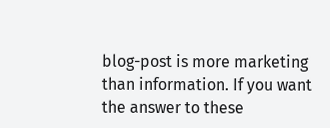blog-post is more marketing than information. If you want the answer to these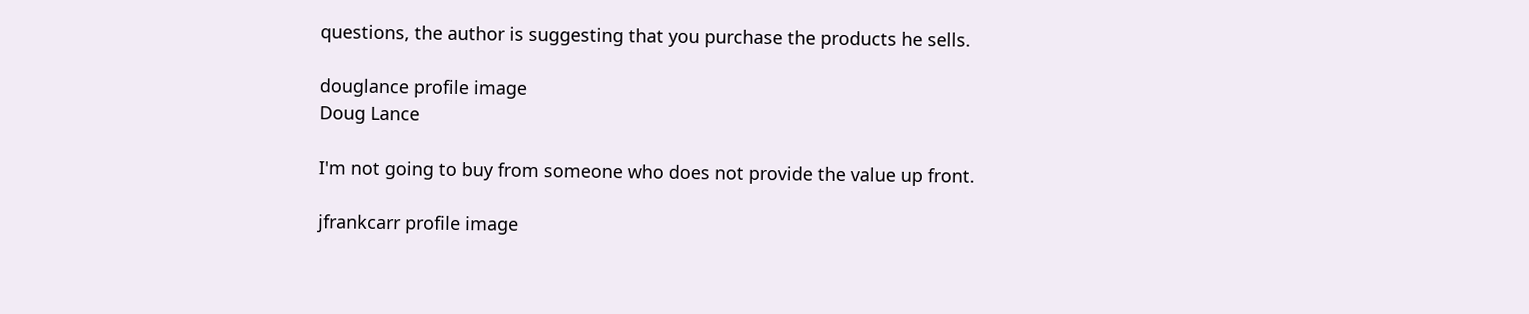questions, the author is suggesting that you purchase the products he sells.

douglance profile image
Doug Lance

I'm not going to buy from someone who does not provide the value up front.

jfrankcarr profile image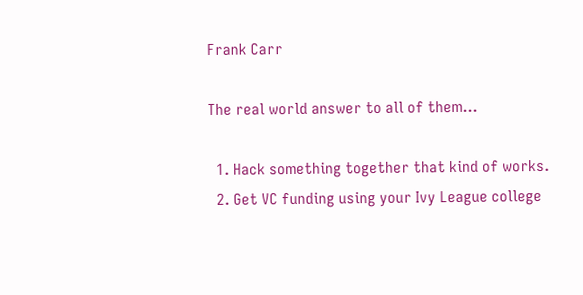Frank Carr

The real world answer to all of them...

  1. Hack something together that kind of works.
  2. Get VC funding using your Ivy League college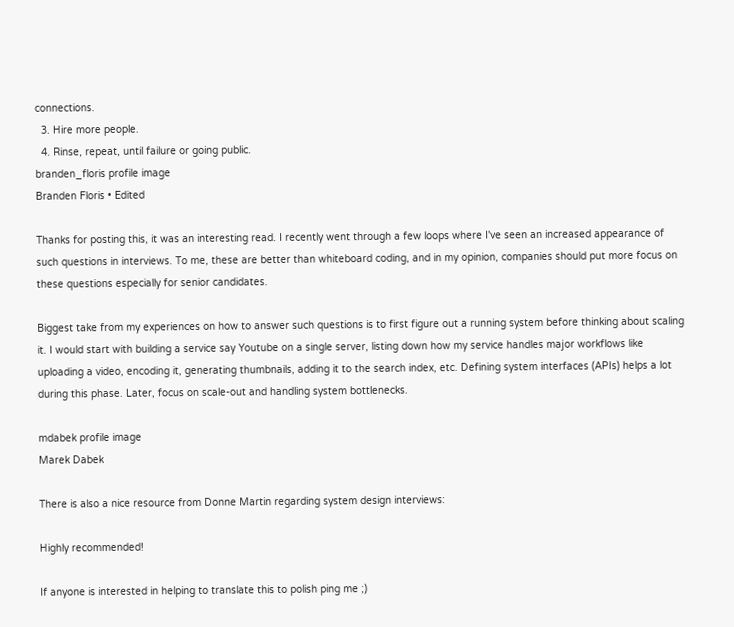connections.
  3. Hire more people.
  4. Rinse, repeat, until failure or going public.
branden_floris profile image
Branden Floris • Edited

Thanks for posting this, it was an interesting read. I recently went through a few loops where I've seen an increased appearance of such questions in interviews. To me, these are better than whiteboard coding, and in my opinion, companies should put more focus on these questions especially for senior candidates.

Biggest take from my experiences on how to answer such questions is to first figure out a running system before thinking about scaling it. I would start with building a service say Youtube on a single server, listing down how my service handles major workflows like uploading a video, encoding it, generating thumbnails, adding it to the search index, etc. Defining system interfaces (APIs) helps a lot during this phase. Later, focus on scale-out and handling system bottlenecks.

mdabek profile image
Marek Dabek

There is also a nice resource from Donne Martin regarding system design interviews:

Highly recommended!

If anyone is interested in helping to translate this to polish ping me ;)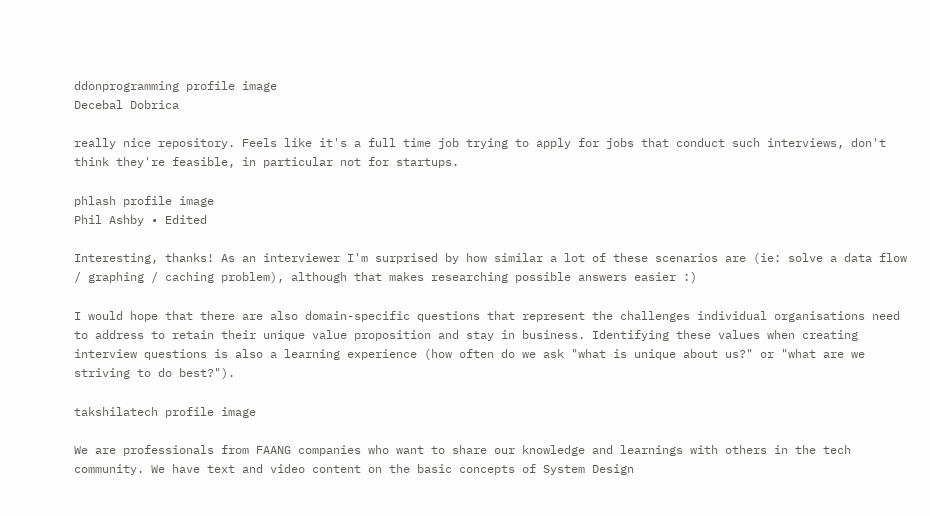ddonprogramming profile image
Decebal Dobrica

really nice repository. Feels like it's a full time job trying to apply for jobs that conduct such interviews, don't think they're feasible, in particular not for startups.

phlash profile image
Phil Ashby • Edited

Interesting, thanks! As an interviewer I'm surprised by how similar a lot of these scenarios are (ie: solve a data flow / graphing / caching problem), although that makes researching possible answers easier :)

I would hope that there are also domain-specific questions that represent the challenges individual organisations need to address to retain their unique value proposition and stay in business. Identifying these values when creating interview questions is also a learning experience (how often do we ask "what is unique about us?" or "what are we striving to do best?").

takshilatech profile image

We are professionals from FAANG companies who want to share our knowledge and learnings with others in the tech community. We have text and video content on the basic concepts of System Design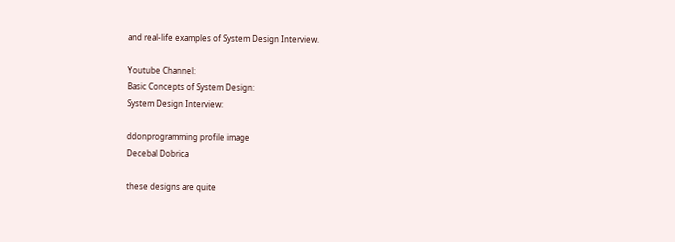and real-life examples of System Design Interview.

Youtube Channel:
Basic Concepts of System Design:
System Design Interview:

ddonprogramming profile image
Decebal Dobrica

these designs are quite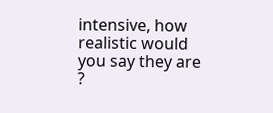intensive, how realistic would you say they are ?